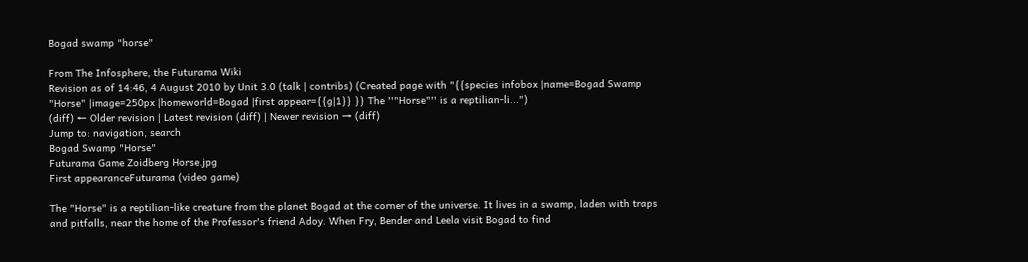Bogad swamp "horse"

From The Infosphere, the Futurama Wiki
Revision as of 14:46, 4 August 2010 by Unit 3.0 (talk | contribs) (Created page with "{{species infobox |name=Bogad Swamp "Horse" |image=250px |homeworld=Bogad |first appear={{g|1}} }} The ''"Horse"'' is a reptilian-li...")
(diff) ← Older revision | Latest revision (diff) | Newer revision → (diff)
Jump to: navigation, search
Bogad Swamp "Horse"
Futurama Game Zoidberg Horse.jpg
First appearanceFuturama (video game)

The "Horse" is a reptilian-like creature from the planet Bogad at the corner of the universe. It lives in a swamp, laden with traps and pitfalls, near the home of the Professor's friend Adoy. When Fry, Bender and Leela visit Bogad to find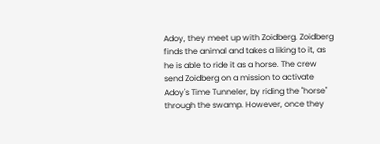Adoy, they meet up with Zoidberg. Zoidberg finds the animal and takes a liking to it, as he is able to ride it as a horse. The crew send Zoidberg on a mission to activate Adoy's Time Tunneler, by riding the "horse" through the swamp. However, once they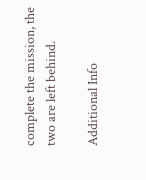complete the mission, the two are left behind.

Additional Info